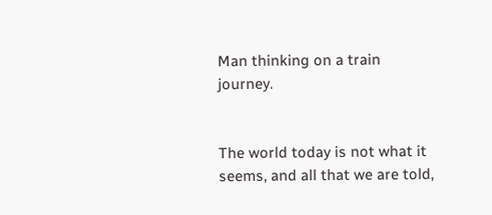Man thinking on a train journey.


The world today is not what it seems, and all that we are told,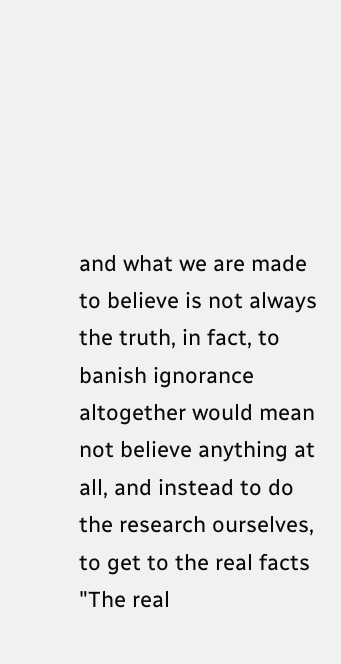and what we are made to believe is not always the truth, in fact, to banish ignorance altogether would mean not believe anything at all, and instead to do the research ourselves, to get to the real facts "The real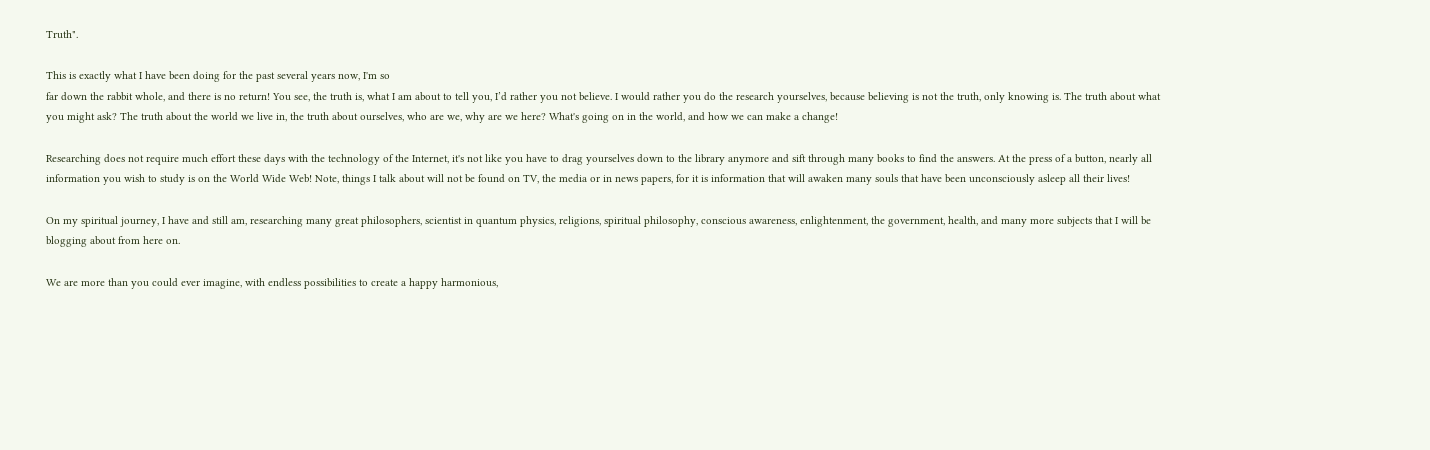Truth".

This is exactly what I have been doing for the past several years now, I'm so
far down the rabbit whole, and there is no return! You see, the truth is, what I am about to tell you, I’d rather you not believe. I would rather you do the research yourselves, because believing is not the truth, only knowing is. The truth about what you might ask? The truth about the world we live in, the truth about ourselves, who are we, why are we here? What's going on in the world, and how we can make a change!

Researching does not require much effort these days with the technology of the Internet, it's not like you have to drag yourselves down to the library anymore and sift through many books to find the answers. At the press of a button, nearly all information you wish to study is on the World Wide Web! Note, things I talk about will not be found on TV, the media or in news papers, for it is information that will awaken many souls that have been unconsciously asleep all their lives!

On my spiritual journey, I have and still am, researching many great philosophers, scientist in quantum physics, religions, spiritual philosophy, conscious awareness, enlightenment, the government, health, and many more subjects that I will be blogging about from here on.

We are more than you could ever imagine, with endless possibilities to create a happy harmonious,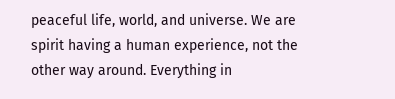peaceful life, world, and universe. We are spirit having a human experience, not the other way around. Everything in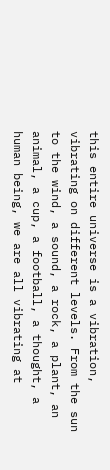this entire universe is a vibration, vibrating on different levels. From the sun to the wind, a sound, a rock, a plant, an animal, a cup, a football, a thought, a human being, we are all vibrating at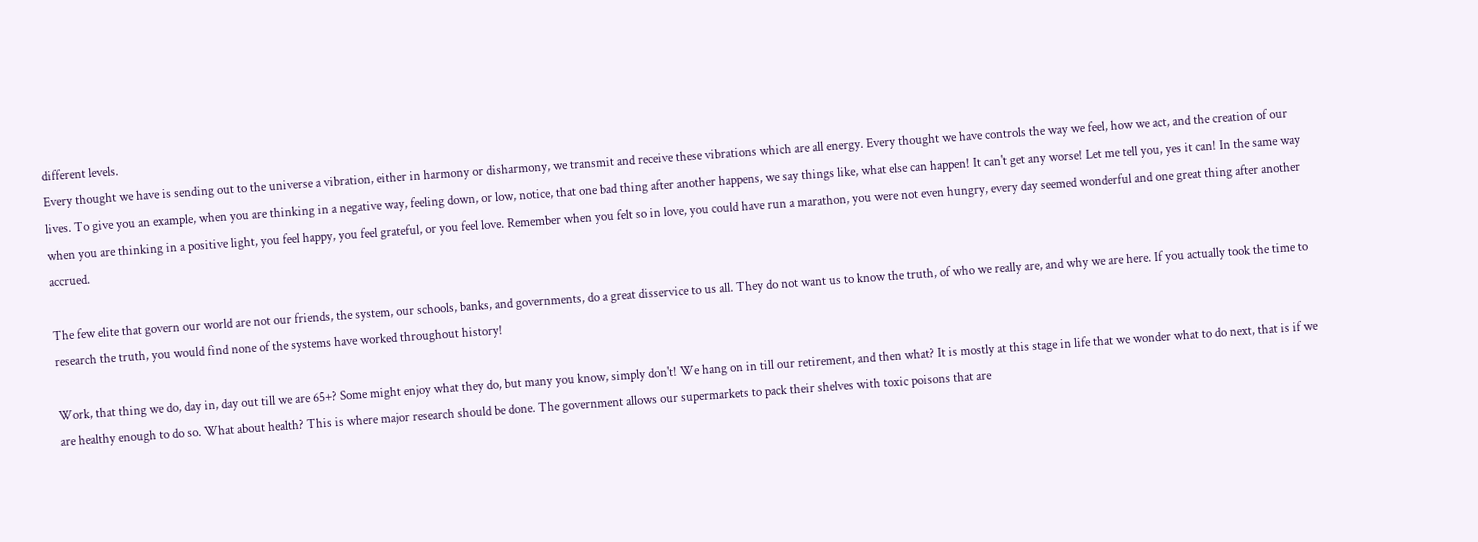different levels.
Every thought we have is sending out to the universe a vibration, either in harmony or disharmony, we transmit and receive these vibrations which are all energy. Every thought we have controls the way we feel, how we act, and the creation of our lives. To give you an example, when you are thinking in a negative way, feeling down, or low, notice, that one bad thing after another happens, we say things like, what else can happen! It can't get any worse! Let me tell you, yes it can! In the same way when you are thinking in a positive light, you feel happy, you feel grateful, or you feel love. Remember when you felt so in love, you could have run a marathon, you were not even hungry, every day seemed wonderful and one great thing after another accrued.

The few elite that govern our world are not our friends, the system, our schools, banks, and governments, do a great disservice to us all. They do not want us to know the truth, of who we really are, and why we are here. If you actually took the time to research the truth, you would find none of the systems have worked throughout history!

Work, that thing we do, day in, day out till we are 65+? Some might enjoy what they do, but many you know, simply don't! We hang on in till our retirement, and then what? It is mostly at this stage in life that we wonder what to do next, that is if we are healthy enough to do so. What about health? This is where major research should be done. The government allows our supermarkets to pack their shelves with toxic poisons that are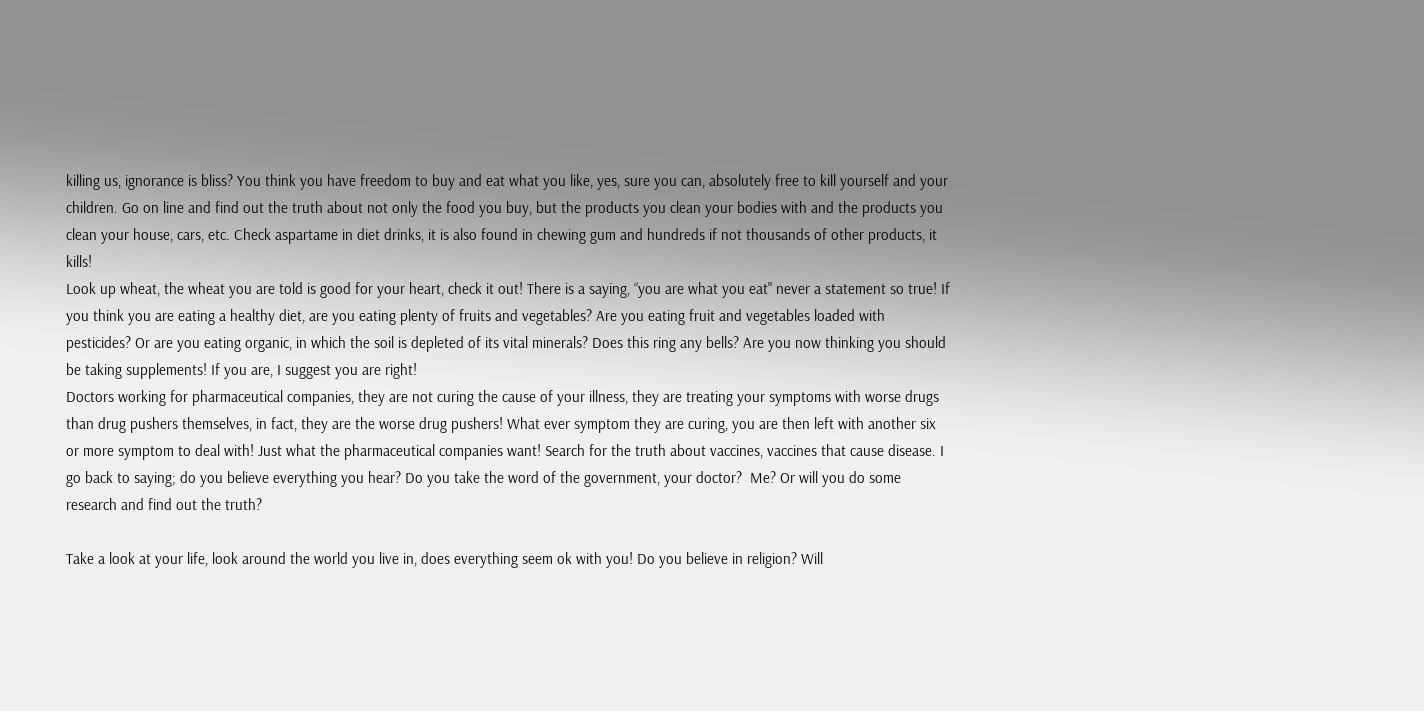killing us, ignorance is bliss? You think you have freedom to buy and eat what you like, yes, sure you can, absolutely free to kill yourself and your children. Go on line and find out the truth about not only the food you buy, but the products you clean your bodies with and the products you clean your house, cars, etc. Check aspartame in diet drinks, it is also found in chewing gum and hundreds if not thousands of other products, it kills!
Look up wheat, the wheat you are told is good for your heart, check it out! There is a saying, “you are what you eat" never a statement so true! If you think you are eating a healthy diet, are you eating plenty of fruits and vegetables? Are you eating fruit and vegetables loaded with pesticides? Or are you eating organic, in which the soil is depleted of its vital minerals? Does this ring any bells? Are you now thinking you should be taking supplements! If you are, I suggest you are right!
Doctors working for pharmaceutical companies, they are not curing the cause of your illness, they are treating your symptoms with worse drugs than drug pushers themselves, in fact, they are the worse drug pushers! What ever symptom they are curing, you are then left with another six or more symptom to deal with! Just what the pharmaceutical companies want! Search for the truth about vaccines, vaccines that cause disease. I go back to saying; do you believe everything you hear? Do you take the word of the government, your doctor?  Me? Or will you do some research and find out the truth?

Take a look at your life, look around the world you live in, does everything seem ok with you! Do you believe in religion? Will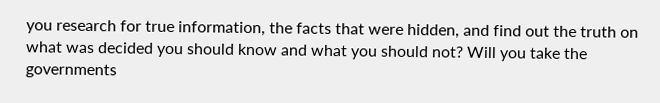you research for true information, the facts that were hidden, and find out the truth on what was decided you should know and what you should not? Will you take the governments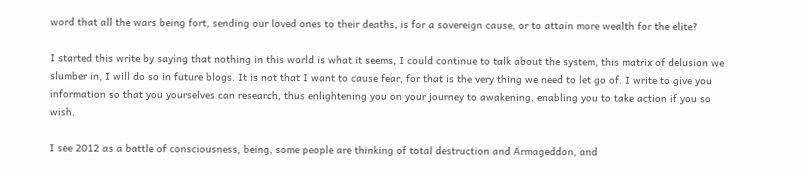word that all the wars being fort, sending our loved ones to their deaths, is for a sovereign cause, or to attain more wealth for the elite?

I started this write by saying that nothing in this world is what it seems, I could continue to talk about the system, this matrix of delusion we slumber in, I will do so in future blogs. It is not that I want to cause fear, for that is the very thing we need to let go of. I write to give you information so that you yourselves can research, thus enlightening you on your journey to awakening, enabling you to take action if you so wish.

I see 2012 as a battle of consciousness, being, some people are thinking of total destruction and Armageddon, and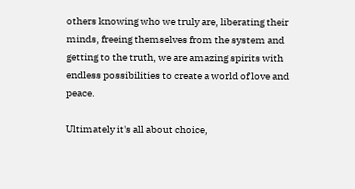others knowing who we truly are, liberating their minds, freeing themselves from the system and getting to the truth, we are amazing spirits with endless possibilities to create a world of love and peace.

Ultimately it's all about choice,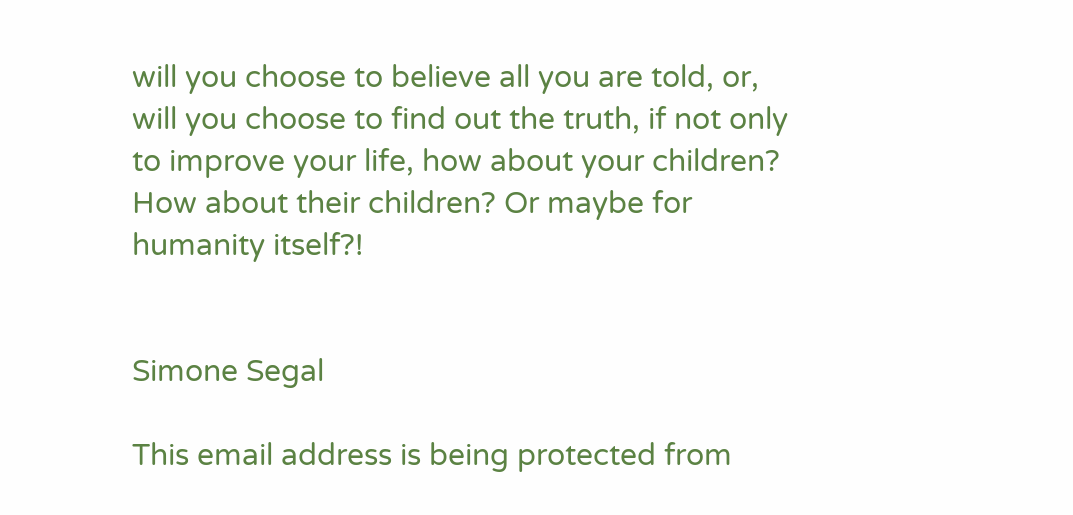will you choose to believe all you are told, or, will you choose to find out the truth, if not only to improve your life, how about your children? How about their children? Or maybe for humanity itself?!


Simone Segal

This email address is being protected from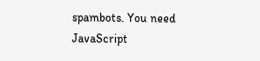spambots. You need JavaScript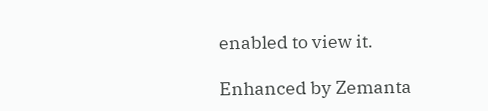enabled to view it.

Enhanced by Zemanta